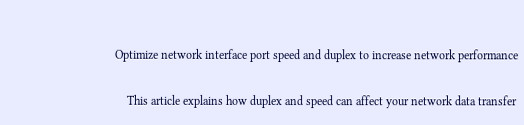Optimize network interface port speed and duplex to increase network performance

    This article explains how duplex and speed can affect your network data transfer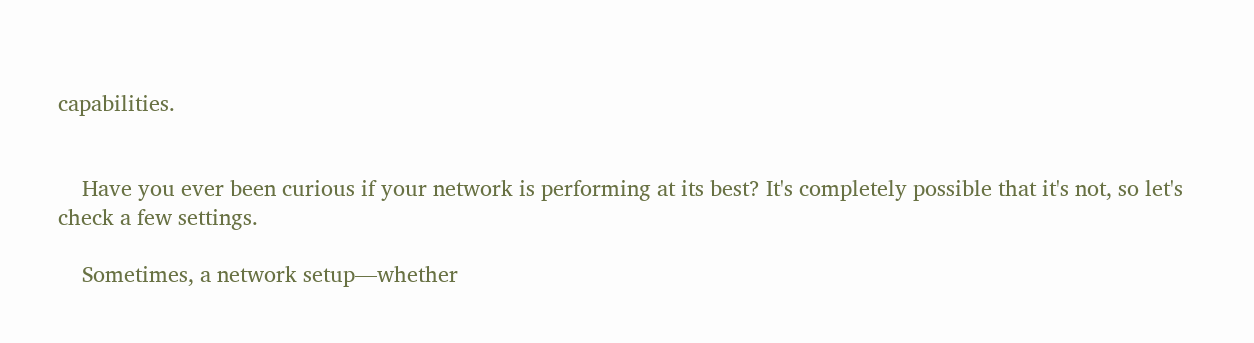capabilities.


    Have you ever been curious if your network is performing at its best? It's completely possible that it's not, so let's check a few settings.

    Sometimes, a network setup—whether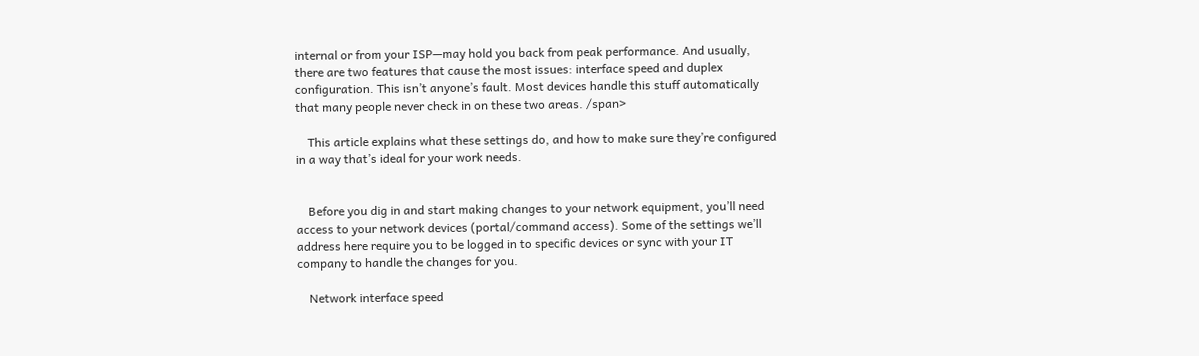internal or from your ISP—may hold you back from peak performance. And usually, there are two features that cause the most issues: interface speed and duplex configuration. This isn’t anyone’s fault. Most devices handle this stuff automatically that many people never check in on these two areas. /span>

    This article explains what these settings do, and how to make sure they’re configured in a way that’s ideal for your work needs.


    Before you dig in and start making changes to your network equipment, you’ll need access to your network devices (portal/command access). Some of the settings we’ll address here require you to be logged in to specific devices or sync with your IT company to handle the changes for you.

    Network interface speed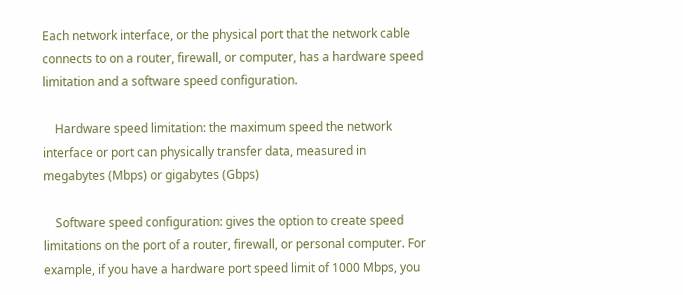Each network interface, or the physical port that the network cable connects to on a router, firewall, or computer, has a hardware speed limitation and a software speed configuration.

    Hardware speed limitation: the maximum speed the network interface or port can physically transfer data, measured in megabytes (Mbps) or gigabytes (Gbps)

    Software speed configuration: gives the option to create speed limitations on the port of a router, firewall, or personal computer. For example, if you have a hardware port speed limit of 1000 Mbps, you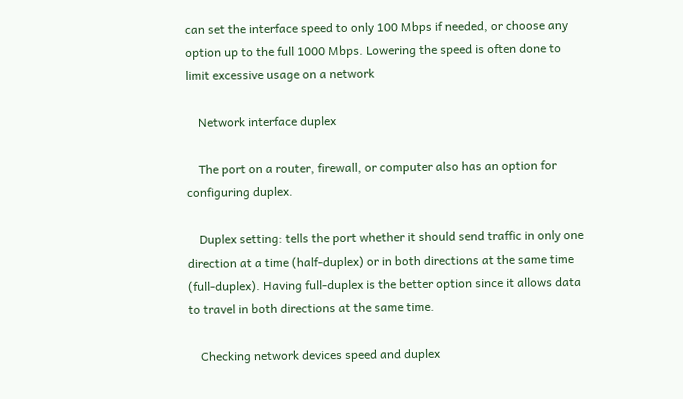can set the interface speed to only 100 Mbps if needed, or choose any option up to the full 1000 Mbps. Lowering the speed is often done to limit excessive usage on a network

    Network interface duplex

    The port on a router, firewall, or computer also has an option for configuring duplex.

    Duplex setting: tells the port whether it should send traffic in only one direction at a time (half-duplex) or in both directions at the same time (full-duplex). Having full-duplex is the better option since it allows data to travel in both directions at the same time.

    Checking network devices speed and duplex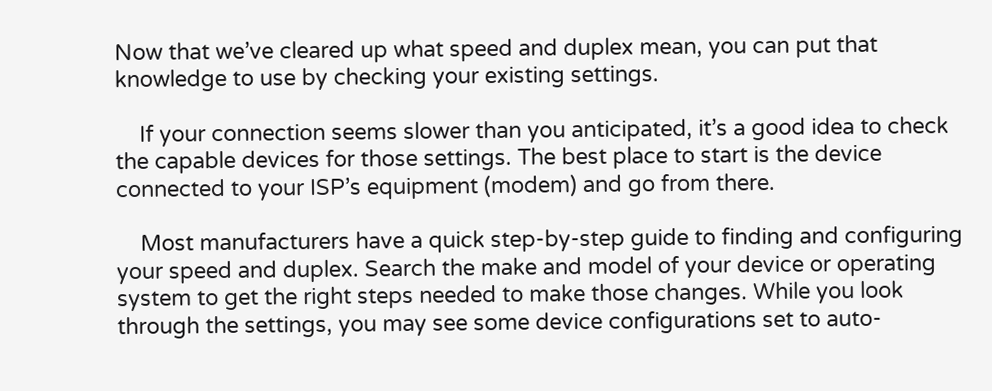Now that we’ve cleared up what speed and duplex mean, you can put that knowledge to use by checking your existing settings.

    If your connection seems slower than you anticipated, it’s a good idea to check the capable devices for those settings. The best place to start is the device connected to your ISP’s equipment (modem) and go from there.

    Most manufacturers have a quick step-by-step guide to finding and configuring your speed and duplex. Search the make and model of your device or operating system to get the right steps needed to make those changes. While you look through the settings, you may see some device configurations set to auto-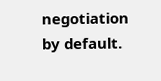negotiation by default.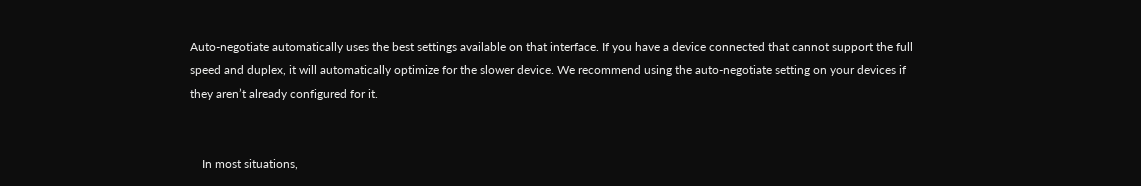Auto-negotiate automatically uses the best settings available on that interface. If you have a device connected that cannot support the full speed and duplex, it will automatically optimize for the slower device. We recommend using the auto-negotiate setting on your devices if they aren’t already configured for it.


    In most situations,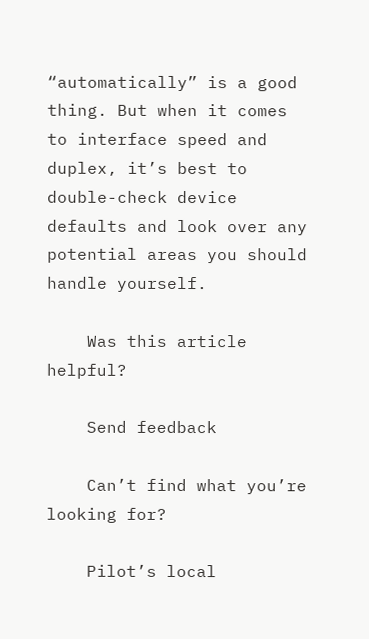“automatically” is a good thing. But when it comes to interface speed and duplex, it’s best to double-check device defaults and look over any potential areas you should handle yourself.

    Was this article helpful?

    Send feedback

    Can’t find what you’re looking for?

    Pilot’s local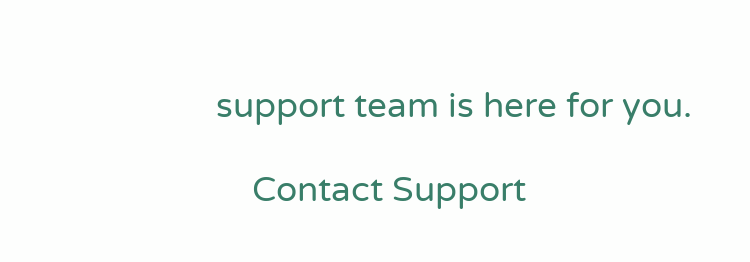support team is here for you.

    Contact Support